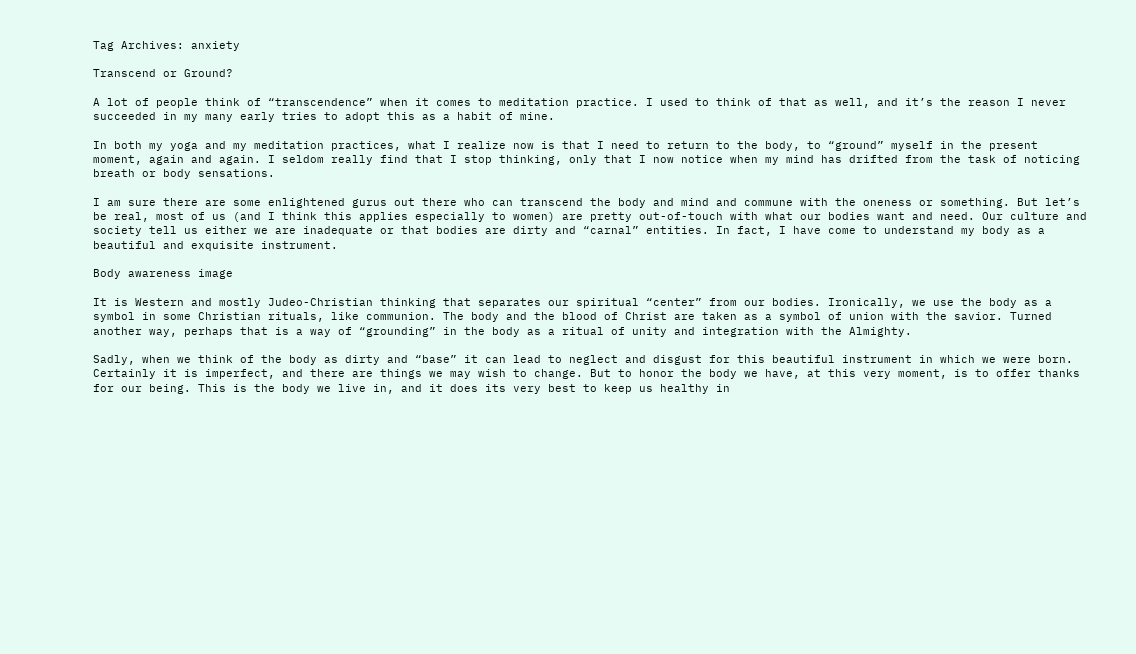Tag Archives: anxiety

Transcend or Ground?

A lot of people think of “transcendence” when it comes to meditation practice. I used to think of that as well, and it’s the reason I never succeeded in my many early tries to adopt this as a habit of mine.

In both my yoga and my meditation practices, what I realize now is that I need to return to the body, to “ground” myself in the present moment, again and again. I seldom really find that I stop thinking, only that I now notice when my mind has drifted from the task of noticing breath or body sensations.

I am sure there are some enlightened gurus out there who can transcend the body and mind and commune with the oneness or something. But let’s be real, most of us (and I think this applies especially to women) are pretty out-of-touch with what our bodies want and need. Our culture and society tell us either we are inadequate or that bodies are dirty and “carnal” entities. In fact, I have come to understand my body as a beautiful and exquisite instrument.

Body awareness image

It is Western and mostly Judeo-Christian thinking that separates our spiritual “center” from our bodies. Ironically, we use the body as a symbol in some Christian rituals, like communion. The body and the blood of Christ are taken as a symbol of union with the savior. Turned another way, perhaps that is a way of “grounding” in the body as a ritual of unity and integration with the Almighty.

Sadly, when we think of the body as dirty and “base” it can lead to neglect and disgust for this beautiful instrument in which we were born. Certainly it is imperfect, and there are things we may wish to change. But to honor the body we have, at this very moment, is to offer thanks for our being. This is the body we live in, and it does its very best to keep us healthy in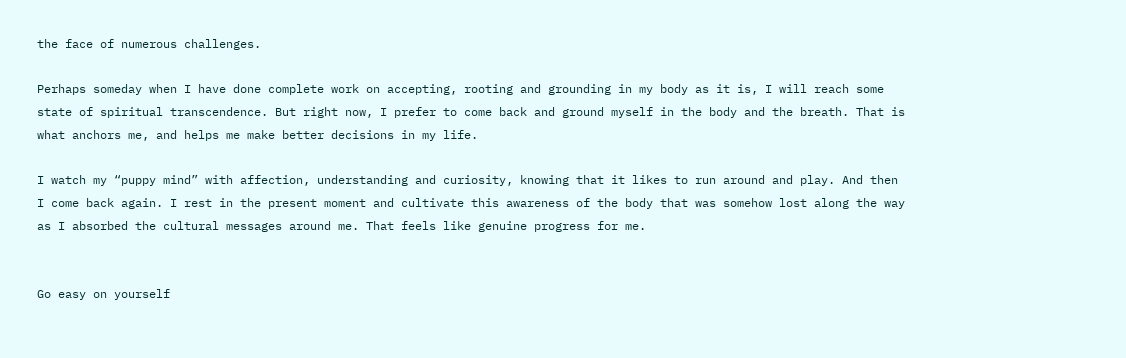the face of numerous challenges.

Perhaps someday when I have done complete work on accepting, rooting and grounding in my body as it is, I will reach some state of spiritual transcendence. But right now, I prefer to come back and ground myself in the body and the breath. That is what anchors me, and helps me make better decisions in my life.

I watch my “puppy mind” with affection, understanding and curiosity, knowing that it likes to run around and play. And then I come back again. I rest in the present moment and cultivate this awareness of the body that was somehow lost along the way as I absorbed the cultural messages around me. That feels like genuine progress for me.


Go easy on yourself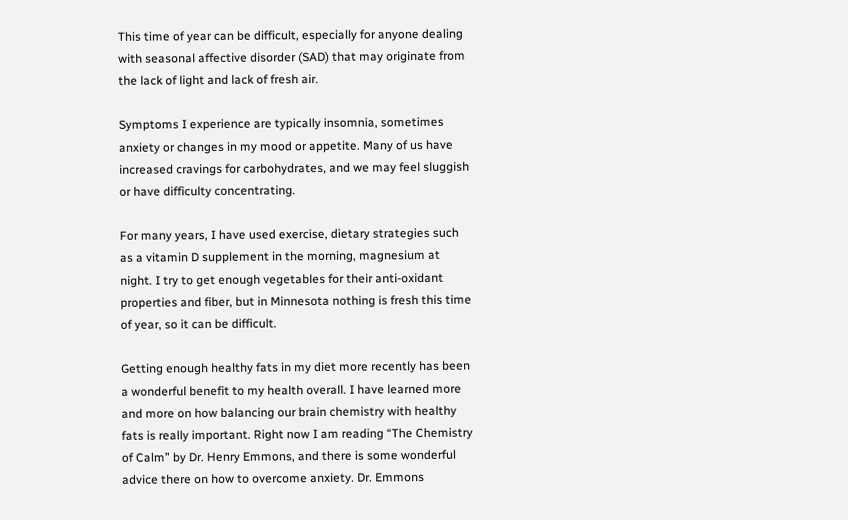This time of year can be difficult, especially for anyone dealing with seasonal affective disorder (SAD) that may originate from the lack of light and lack of fresh air.

Symptoms I experience are typically insomnia, sometimes anxiety or changes in my mood or appetite. Many of us have increased cravings for carbohydrates, and we may feel sluggish or have difficulty concentrating.

For many years, I have used exercise, dietary strategies such as a vitamin D supplement in the morning, magnesium at night. I try to get enough vegetables for their anti-oxidant properties and fiber, but in Minnesota nothing is fresh this time of year, so it can be difficult.

Getting enough healthy fats in my diet more recently has been a wonderful benefit to my health overall. I have learned more and more on how balancing our brain chemistry with healthy fats is really important. Right now I am reading “The Chemistry of Calm” by Dr. Henry Emmons, and there is some wonderful advice there on how to overcome anxiety. Dr. Emmons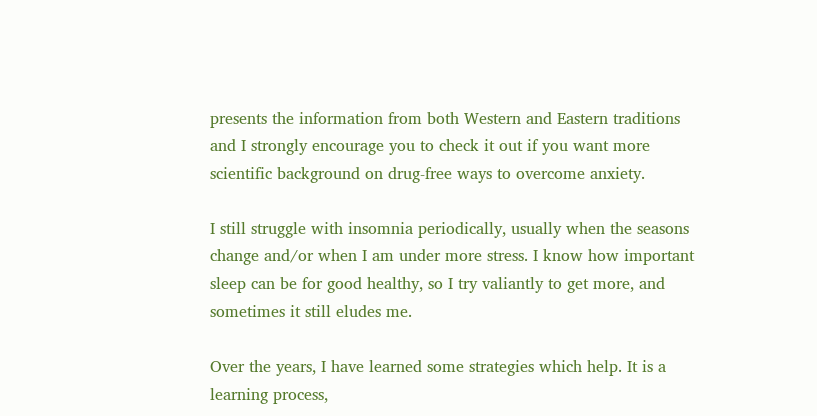presents the information from both Western and Eastern traditions and I strongly encourage you to check it out if you want more scientific background on drug-free ways to overcome anxiety.

I still struggle with insomnia periodically, usually when the seasons change and/or when I am under more stress. I know how important sleep can be for good healthy, so I try valiantly to get more, and sometimes it still eludes me.

Over the years, I have learned some strategies which help. It is a learning process,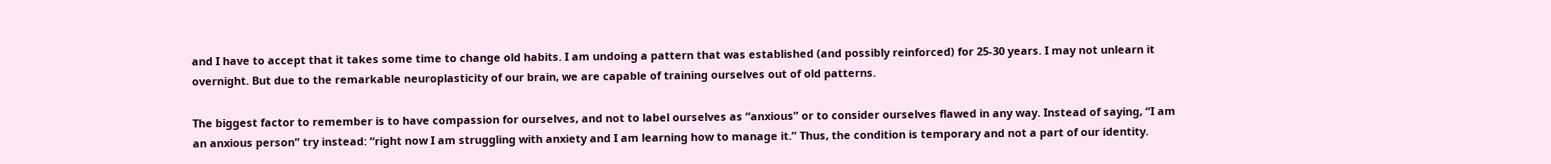and I have to accept that it takes some time to change old habits. I am undoing a pattern that was established (and possibly reinforced) for 25-30 years. I may not unlearn it overnight. But due to the remarkable neuroplasticity of our brain, we are capable of training ourselves out of old patterns.

The biggest factor to remember is to have compassion for ourselves, and not to label ourselves as “anxious” or to consider ourselves flawed in any way. Instead of saying, “I am an anxious person” try instead: “right now I am struggling with anxiety and I am learning how to manage it.” Thus, the condition is temporary and not a part of our identity.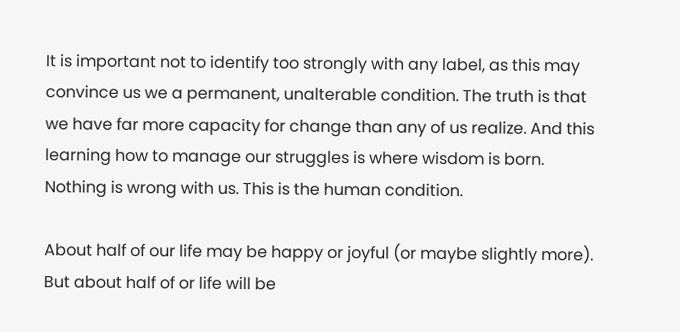It is important not to identify too strongly with any label, as this may convince us we a permanent, unalterable condition. The truth is that we have far more capacity for change than any of us realize. And this learning how to manage our struggles is where wisdom is born. Nothing is wrong with us. This is the human condition.

About half of our life may be happy or joyful (or maybe slightly more). But about half of or life will be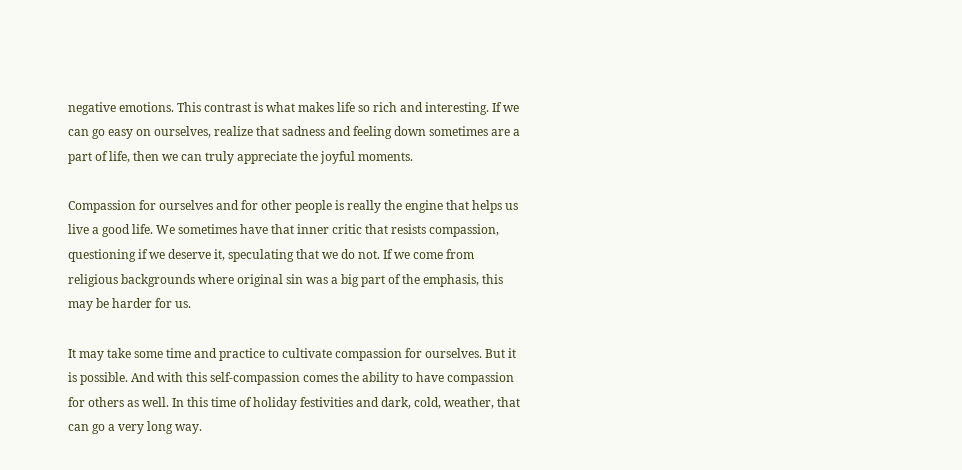negative emotions. This contrast is what makes life so rich and interesting. If we can go easy on ourselves, realize that sadness and feeling down sometimes are a part of life, then we can truly appreciate the joyful moments.

Compassion for ourselves and for other people is really the engine that helps us live a good life. We sometimes have that inner critic that resists compassion, questioning if we deserve it, speculating that we do not. If we come from religious backgrounds where original sin was a big part of the emphasis, this may be harder for us.

It may take some time and practice to cultivate compassion for ourselves. But it is possible. And with this self-compassion comes the ability to have compassion for others as well. In this time of holiday festivities and dark, cold, weather, that can go a very long way.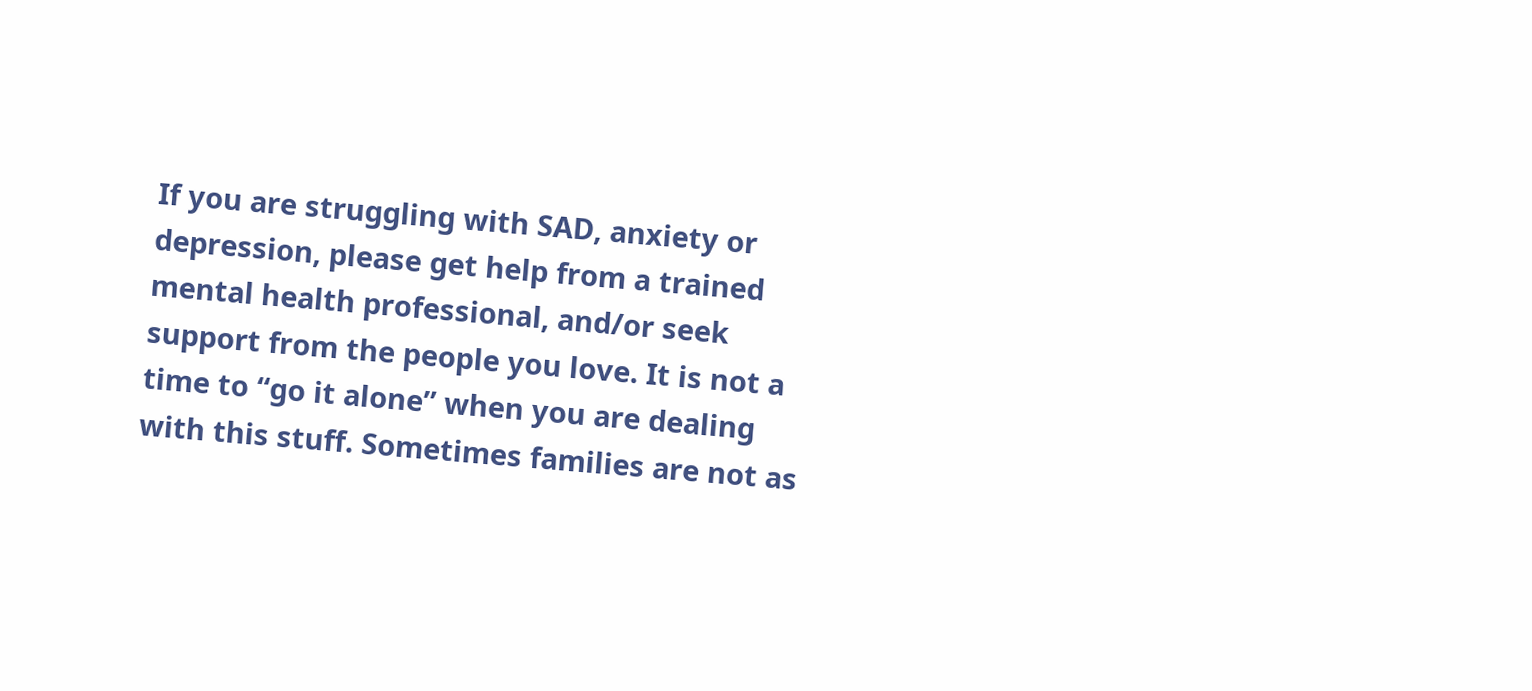If you are struggling with SAD, anxiety or depression, please get help from a trained mental health professional, and/or seek support from the people you love. It is not a time to “go it alone” when you are dealing with this stuff. Sometimes families are not as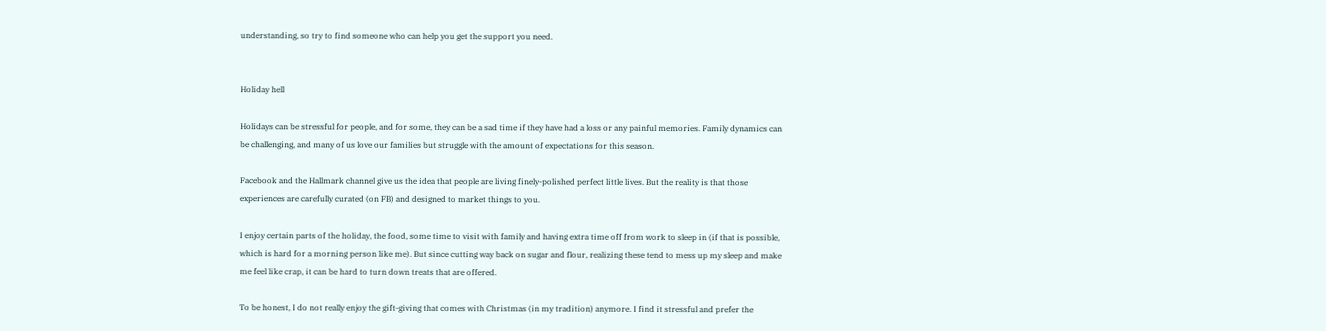understanding, so try to find someone who can help you get the support you need.


Holiday hell

Holidays can be stressful for people, and for some, they can be a sad time if they have had a loss or any painful memories. Family dynamics can be challenging, and many of us love our families but struggle with the amount of expectations for this season.

Facebook and the Hallmark channel give us the idea that people are living finely-polished perfect little lives. But the reality is that those experiences are carefully curated (on FB) and designed to market things to you.

I enjoy certain parts of the holiday, the food, some time to visit with family and having extra time off from work to sleep in (if that is possible, which is hard for a morning person like me). But since cutting way back on sugar and flour, realizing these tend to mess up my sleep and make me feel like crap, it can be hard to turn down treats that are offered.

To be honest, I do not really enjoy the gift-giving that comes with Christmas (in my tradition) anymore. I find it stressful and prefer the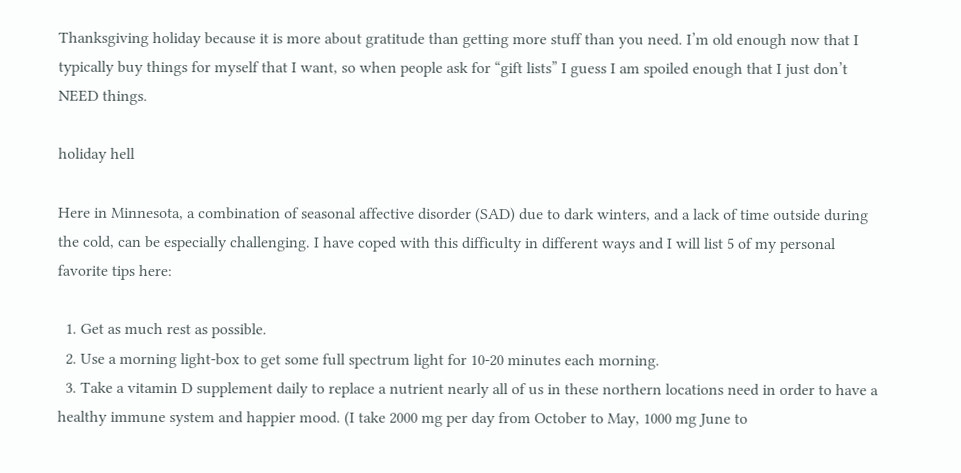Thanksgiving holiday because it is more about gratitude than getting more stuff than you need. I’m old enough now that I typically buy things for myself that I want, so when people ask for “gift lists” I guess I am spoiled enough that I just don’t NEED things.

holiday hell

Here in Minnesota, a combination of seasonal affective disorder (SAD) due to dark winters, and a lack of time outside during the cold, can be especially challenging. I have coped with this difficulty in different ways and I will list 5 of my personal favorite tips here:

  1. Get as much rest as possible.
  2. Use a morning light-box to get some full spectrum light for 10-20 minutes each morning.
  3. Take a vitamin D supplement daily to replace a nutrient nearly all of us in these northern locations need in order to have a healthy immune system and happier mood. (I take 2000 mg per day from October to May, 1000 mg June to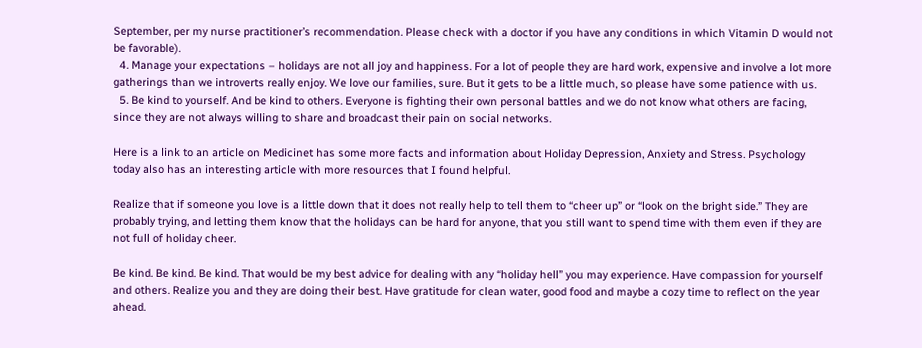September, per my nurse practitioner’s recommendation. Please check with a doctor if you have any conditions in which Vitamin D would not be favorable).
  4. Manage your expectations – holidays are not all joy and happiness. For a lot of people they are hard work, expensive and involve a lot more gatherings than we introverts really enjoy. We love our families, sure. But it gets to be a little much, so please have some patience with us.
  5. Be kind to yourself. And be kind to others. Everyone is fighting their own personal battles and we do not know what others are facing, since they are not always willing to share and broadcast their pain on social networks.

Here is a link to an article on Medicinet has some more facts and information about Holiday Depression, Anxiety and Stress. Psychology today also has an interesting article with more resources that I found helpful.

Realize that if someone you love is a little down that it does not really help to tell them to “cheer up” or “look on the bright side.” They are probably trying, and letting them know that the holidays can be hard for anyone, that you still want to spend time with them even if they are not full of holiday cheer.

Be kind. Be kind. Be kind. That would be my best advice for dealing with any “holiday hell” you may experience. Have compassion for yourself and others. Realize you and they are doing their best. Have gratitude for clean water, good food and maybe a cozy time to reflect on the year ahead.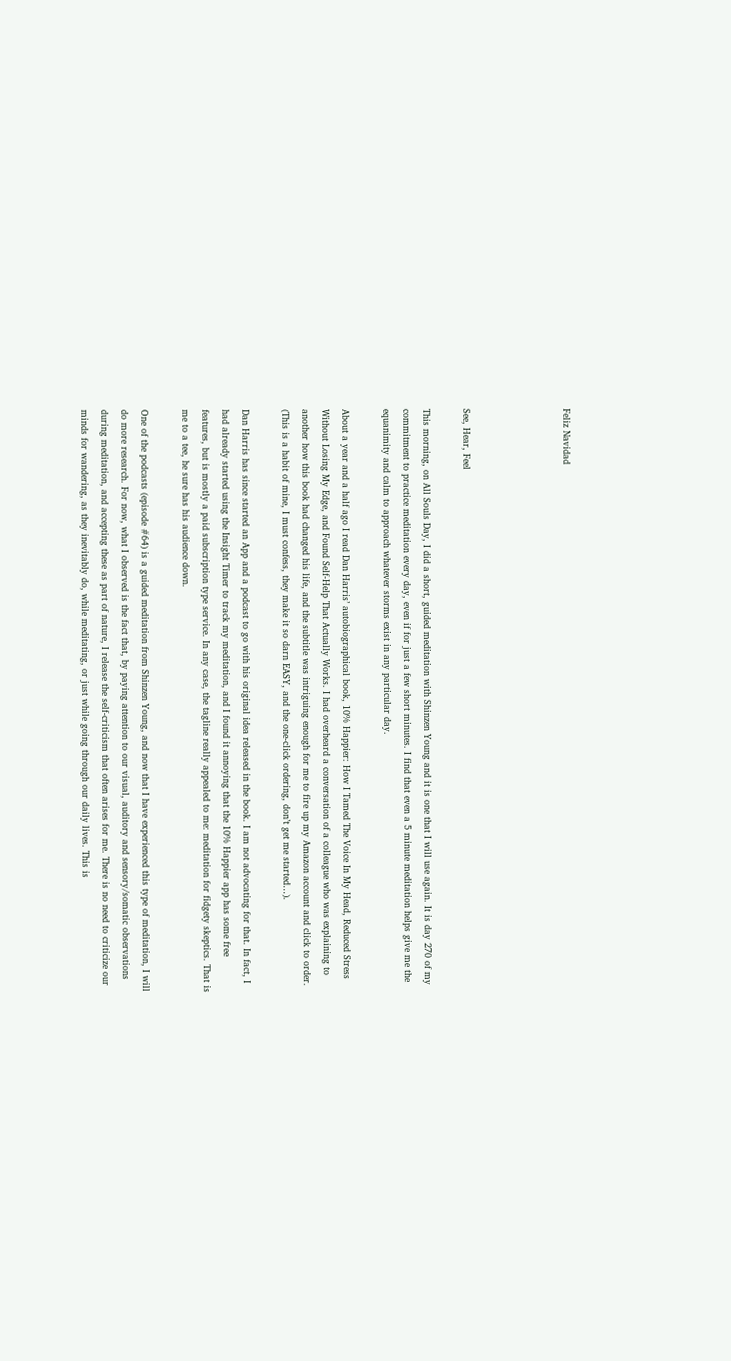Feliz Navidad




See, Hear, Feel

This morning, on All Souls Day, I did a short, guided meditation with Shinzen Young and it is one that I will use again. It is day 270 of my commitment to practice meditation every day, even if for just a few short minutes. I find that even a 5 minute meditation helps give me the equanimity and calm to approach whatever storms exist in any particular day.

About a year and a half ago I read Dan Harris’ autobiographical book, 10% Happier: How I Tamed The Voice In My Head, Reduced Stress Without Losing My Edge, and Found Self-Help That Actually Works. I had overheard a conversation of a colleague who was explaining to another how this book had changed his life, and the subtitle was intriguing enough for me to fire up my Amazon account and click to order. (This is a habit of mine, I must confess, they make it so darn EASY, and the one-click ordering, don’t get me started…).

Dan Harris has since started an App and a podcast to go with his original idea released in the book. I am not advocating for that. In fact, I had already started using the Insight Timer to track my meditation, and I found it annoying that the 10% Happier app has some free features, but is mostly a paid subscription type service. In any case, the tagline really appealed to me: meditation for fidgety skeptics. That is me to a tee, he sure has his audience down.

One of the podcasts (episode #64) is a guided meditation from Shinzen Young, and now that I have experienced this type of meditation, I will do more research. For now, what I observed is the fact that, by paying attention to our visual, auditory and sensory/somatic observations during meditation, and accepting these as part of nature, I release the self-criticism that often arises for me. There is no need to criticize our minds for wandering, as they inevitably do, while meditating, or just while going through our daily lives. This is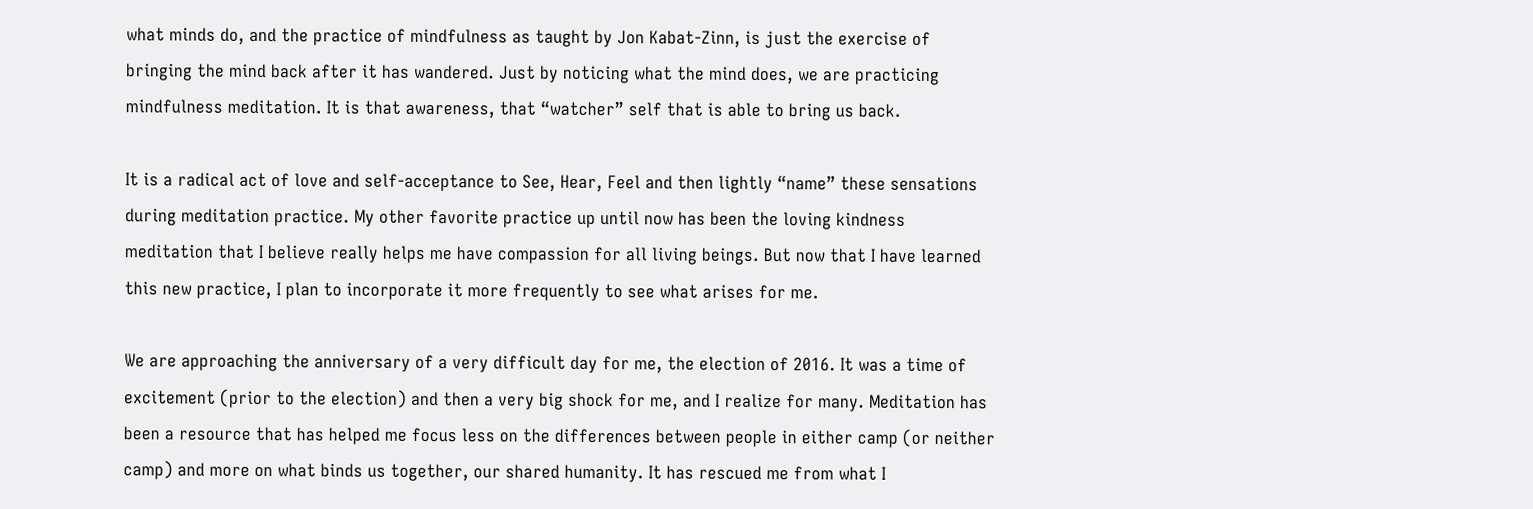what minds do, and the practice of mindfulness as taught by Jon Kabat-Zinn, is just the exercise of bringing the mind back after it has wandered. Just by noticing what the mind does, we are practicing mindfulness meditation. It is that awareness, that “watcher” self that is able to bring us back.

It is a radical act of love and self-acceptance to See, Hear, Feel and then lightly “name” these sensations during meditation practice. My other favorite practice up until now has been the loving kindness meditation that I believe really helps me have compassion for all living beings. But now that I have learned this new practice, I plan to incorporate it more frequently to see what arises for me.

We are approaching the anniversary of a very difficult day for me, the election of 2016. It was a time of excitement (prior to the election) and then a very big shock for me, and I realize for many. Meditation has been a resource that has helped me focus less on the differences between people in either camp (or neither camp) and more on what binds us together, our shared humanity. It has rescued me from what I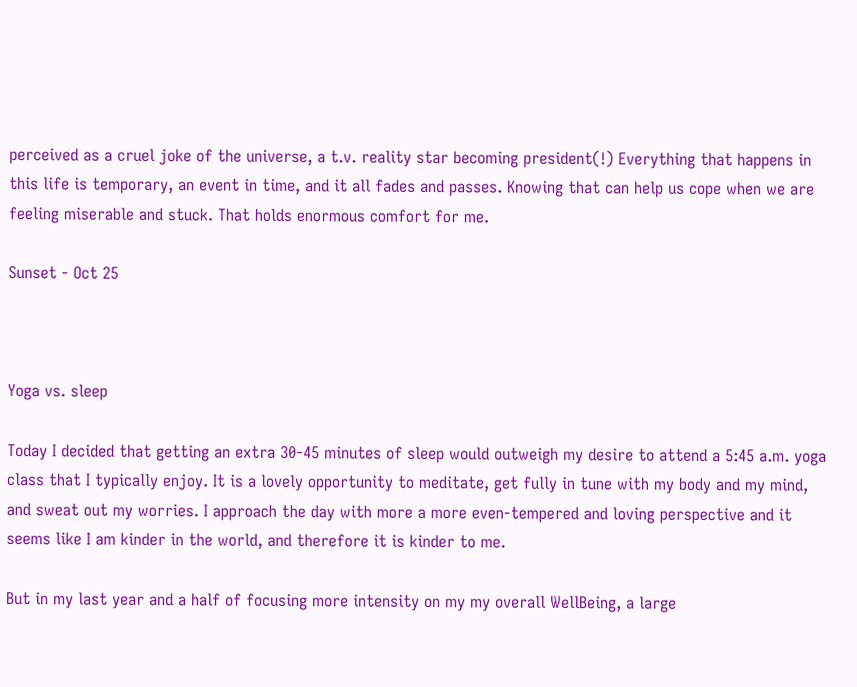perceived as a cruel joke of the universe, a t.v. reality star becoming president(!) Everything that happens in this life is temporary, an event in time, and it all fades and passes. Knowing that can help us cope when we are feeling miserable and stuck. That holds enormous comfort for me.

Sunset - Oct 25



Yoga vs. sleep

Today I decided that getting an extra 30-45 minutes of sleep would outweigh my desire to attend a 5:45 a.m. yoga class that I typically enjoy. It is a lovely opportunity to meditate, get fully in tune with my body and my mind, and sweat out my worries. I approach the day with more a more even-tempered and loving perspective and it seems like I am kinder in the world, and therefore it is kinder to me.

But in my last year and a half of focusing more intensity on my my overall WellBeing, a large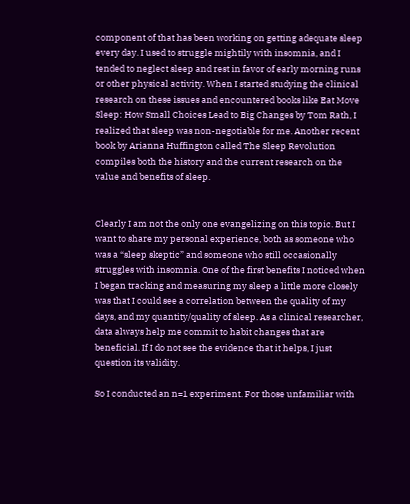component of that has been working on getting adequate sleep every day. I used to struggle mightily with insomnia, and I tended to neglect sleep and rest in favor of early morning runs or other physical activity. When I started studying the clinical research on these issues and encountered books like Eat Move Sleep: How Small Choices Lead to Big Changes by Tom Rath, I realized that sleep was non-negotiable for me. Another recent book by Arianna Huffington called The Sleep Revolution compiles both the history and the current research on the value and benefits of sleep.


Clearly I am not the only one evangelizing on this topic. But I want to share my personal experience, both as someone who was a “sleep skeptic” and someone who still occasionally struggles with insomnia. One of the first benefits I noticed when I began tracking and measuring my sleep a little more closely was that I could see a correlation between the quality of my days, and my quantity/quality of sleep. As a clinical researcher, data always help me commit to habit changes that are beneficial. If I do not see the evidence that it helps, I just question its validity.

So I conducted an n=1 experiment. For those unfamiliar with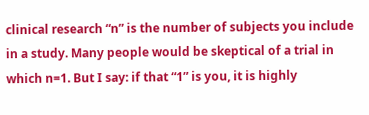clinical research “n” is the number of subjects you include in a study. Many people would be skeptical of a trial in which n=1. But I say: if that “1” is you, it is highly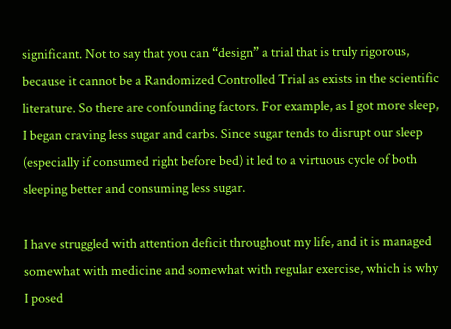significant. Not to say that you can “design” a trial that is truly rigorous, because it cannot be a Randomized Controlled Trial as exists in the scientific literature. So there are confounding factors. For example, as I got more sleep, I began craving less sugar and carbs. Since sugar tends to disrupt our sleep (especially if consumed right before bed) it led to a virtuous cycle of both sleeping better and consuming less sugar.

I have struggled with attention deficit throughout my life, and it is managed somewhat with medicine and somewhat with regular exercise, which is why I posed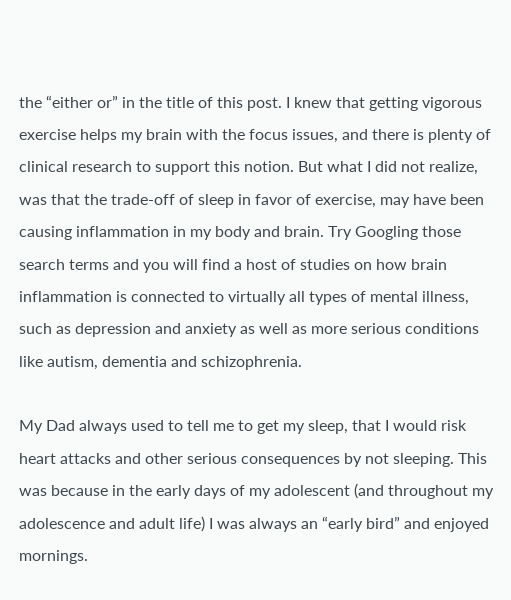the “either or” in the title of this post. I knew that getting vigorous exercise helps my brain with the focus issues, and there is plenty of clinical research to support this notion. But what I did not realize, was that the trade-off of sleep in favor of exercise, may have been causing inflammation in my body and brain. Try Googling those search terms and you will find a host of studies on how brain inflammation is connected to virtually all types of mental illness, such as depression and anxiety as well as more serious conditions like autism, dementia and schizophrenia.

My Dad always used to tell me to get my sleep, that I would risk heart attacks and other serious consequences by not sleeping. This was because in the early days of my adolescent (and throughout my adolescence and adult life) I was always an “early bird” and enjoyed mornings.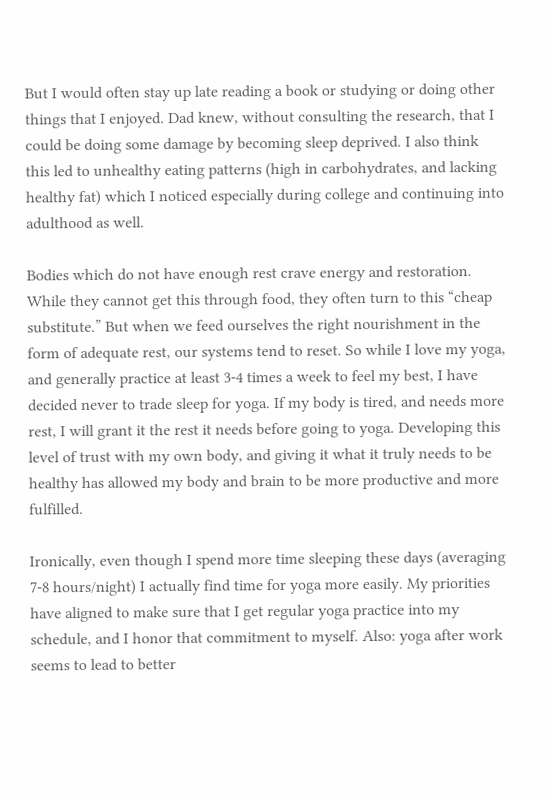But I would often stay up late reading a book or studying or doing other things that I enjoyed. Dad knew, without consulting the research, that I could be doing some damage by becoming sleep deprived. I also think this led to unhealthy eating patterns (high in carbohydrates, and lacking healthy fat) which I noticed especially during college and continuing into adulthood as well.

Bodies which do not have enough rest crave energy and restoration. While they cannot get this through food, they often turn to this “cheap substitute.” But when we feed ourselves the right nourishment in the form of adequate rest, our systems tend to reset. So while I love my yoga, and generally practice at least 3-4 times a week to feel my best, I have decided never to trade sleep for yoga. If my body is tired, and needs more rest, I will grant it the rest it needs before going to yoga. Developing this level of trust with my own body, and giving it what it truly needs to be healthy has allowed my body and brain to be more productive and more fulfilled.

Ironically, even though I spend more time sleeping these days (averaging 7-8 hours/night) I actually find time for yoga more easily. My priorities have aligned to make sure that I get regular yoga practice into my schedule, and I honor that commitment to myself. Also: yoga after work seems to lead to better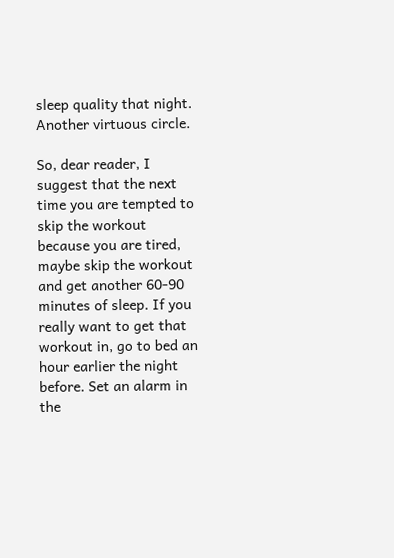sleep quality that night. Another virtuous circle.

So, dear reader, I suggest that the next time you are tempted to skip the workout because you are tired, maybe skip the workout and get another 60-90 minutes of sleep. If you really want to get that workout in, go to bed an hour earlier the night before. Set an alarm in the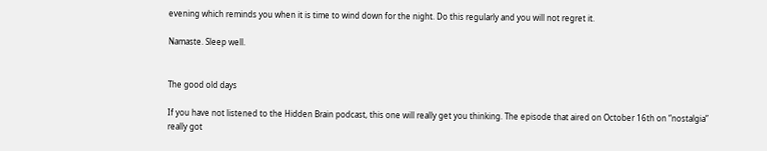evening which reminds you when it is time to wind down for the night. Do this regularly and you will not regret it.

Namaste. Sleep well.


The good old days

If you have not listened to the Hidden Brain podcast, this one will really get you thinking. The episode that aired on October 16th on “nostalgia” really got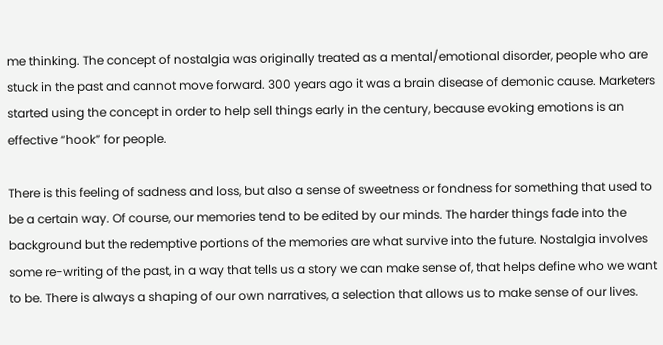me thinking. The concept of nostalgia was originally treated as a mental/emotional disorder, people who are stuck in the past and cannot move forward. 300 years ago it was a brain disease of demonic cause. Marketers started using the concept in order to help sell things early in the century, because evoking emotions is an effective “hook” for people.

There is this feeling of sadness and loss, but also a sense of sweetness or fondness for something that used to be a certain way. Of course, our memories tend to be edited by our minds. The harder things fade into the background but the redemptive portions of the memories are what survive into the future. Nostalgia involves some re-writing of the past, in a way that tells us a story we can make sense of, that helps define who we want to be. There is always a shaping of our own narratives, a selection that allows us to make sense of our lives.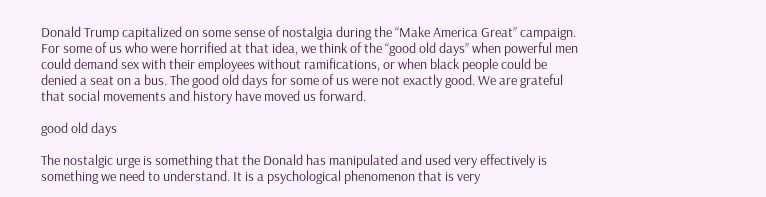Donald Trump capitalized on some sense of nostalgia during the “Make America Great” campaign. For some of us who were horrified at that idea, we think of the “good old days” when powerful men could demand sex with their employees without ramifications, or when black people could be denied a seat on a bus. The good old days for some of us were not exactly good. We are grateful that social movements and history have moved us forward.

good old days

The nostalgic urge is something that the Donald has manipulated and used very effectively is something we need to understand. It is a psychological phenomenon that is very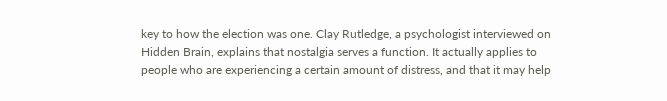key to how the election was one. Clay Rutledge, a psychologist interviewed on Hidden Brain, explains that nostalgia serves a function. It actually applies to people who are experiencing a certain amount of distress, and that it may help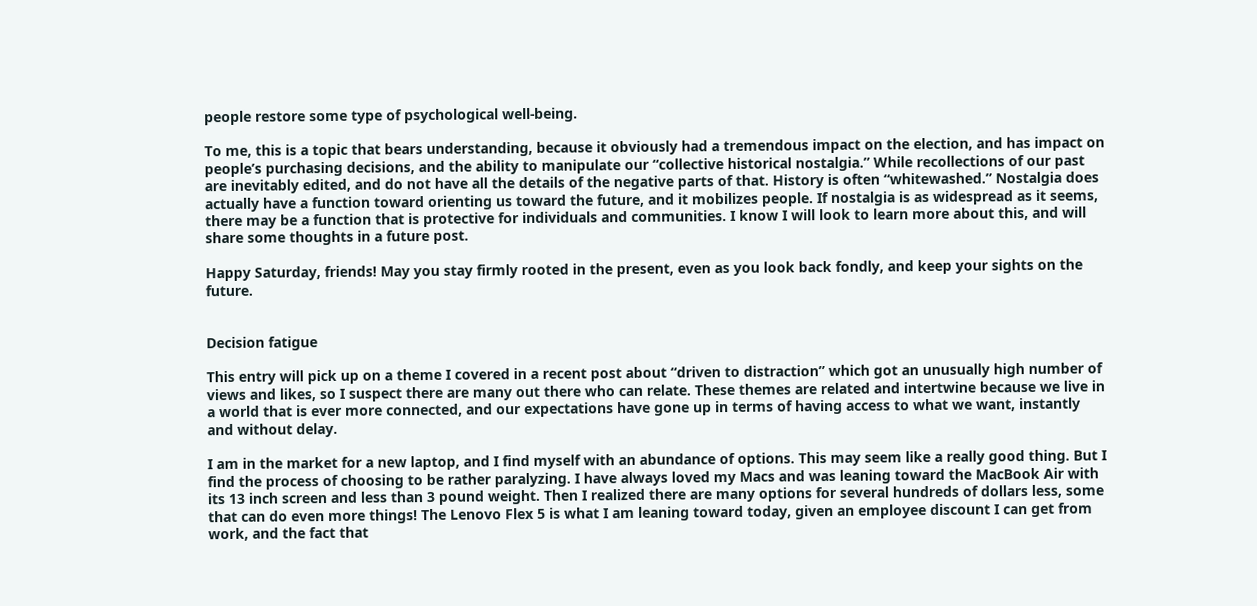people restore some type of psychological well-being.

To me, this is a topic that bears understanding, because it obviously had a tremendous impact on the election, and has impact on people’s purchasing decisions, and the ability to manipulate our “collective historical nostalgia.” While recollections of our past are inevitably edited, and do not have all the details of the negative parts of that. History is often “whitewashed.” Nostalgia does actually have a function toward orienting us toward the future, and it mobilizes people. If nostalgia is as widespread as it seems, there may be a function that is protective for individuals and communities. I know I will look to learn more about this, and will share some thoughts in a future post.

Happy Saturday, friends! May you stay firmly rooted in the present, even as you look back fondly, and keep your sights on the future.


Decision fatigue

This entry will pick up on a theme I covered in a recent post about “driven to distraction” which got an unusually high number of views and likes, so I suspect there are many out there who can relate. These themes are related and intertwine because we live in a world that is ever more connected, and our expectations have gone up in terms of having access to what we want, instantly and without delay.

I am in the market for a new laptop, and I find myself with an abundance of options. This may seem like a really good thing. But I find the process of choosing to be rather paralyzing. I have always loved my Macs and was leaning toward the MacBook Air with its 13 inch screen and less than 3 pound weight. Then I realized there are many options for several hundreds of dollars less, some that can do even more things! The Lenovo Flex 5 is what I am leaning toward today, given an employee discount I can get from work, and the fact that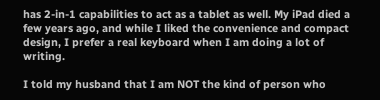has 2-in-1 capabilities to act as a tablet as well. My iPad died a few years ago, and while I liked the convenience and compact design, I prefer a real keyboard when I am doing a lot of writing.

I told my husband that I am NOT the kind of person who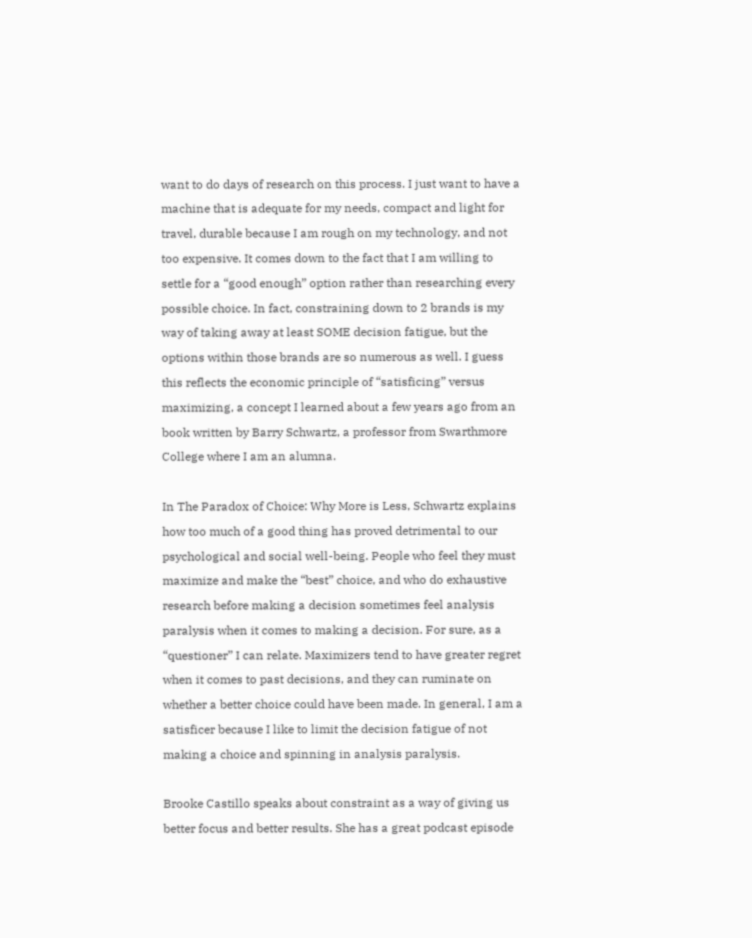want to do days of research on this process. I just want to have a machine that is adequate for my needs, compact and light for travel, durable because I am rough on my technology, and not too expensive. It comes down to the fact that I am willing to settle for a “good enough” option rather than researching every possible choice. In fact, constraining down to 2 brands is my way of taking away at least SOME decision fatigue, but the options within those brands are so numerous as well. I guess this reflects the economic principle of “satisficing” versus maximizing, a concept I learned about a few years ago from an book written by Barry Schwartz, a professor from Swarthmore College where I am an alumna.

In The Paradox of Choice: Why More is Less, Schwartz explains how too much of a good thing has proved detrimental to our psychological and social well-being. People who feel they must maximize and make the “best” choice, and who do exhaustive research before making a decision sometimes feel analysis paralysis when it comes to making a decision. For sure, as a “questioner” I can relate. Maximizers tend to have greater regret when it comes to past decisions, and they can ruminate on whether a better choice could have been made. In general, I am a satisficer because I like to limit the decision fatigue of not making a choice and spinning in analysis paralysis.

Brooke Castillo speaks about constraint as a way of giving us better focus and better results. She has a great podcast episode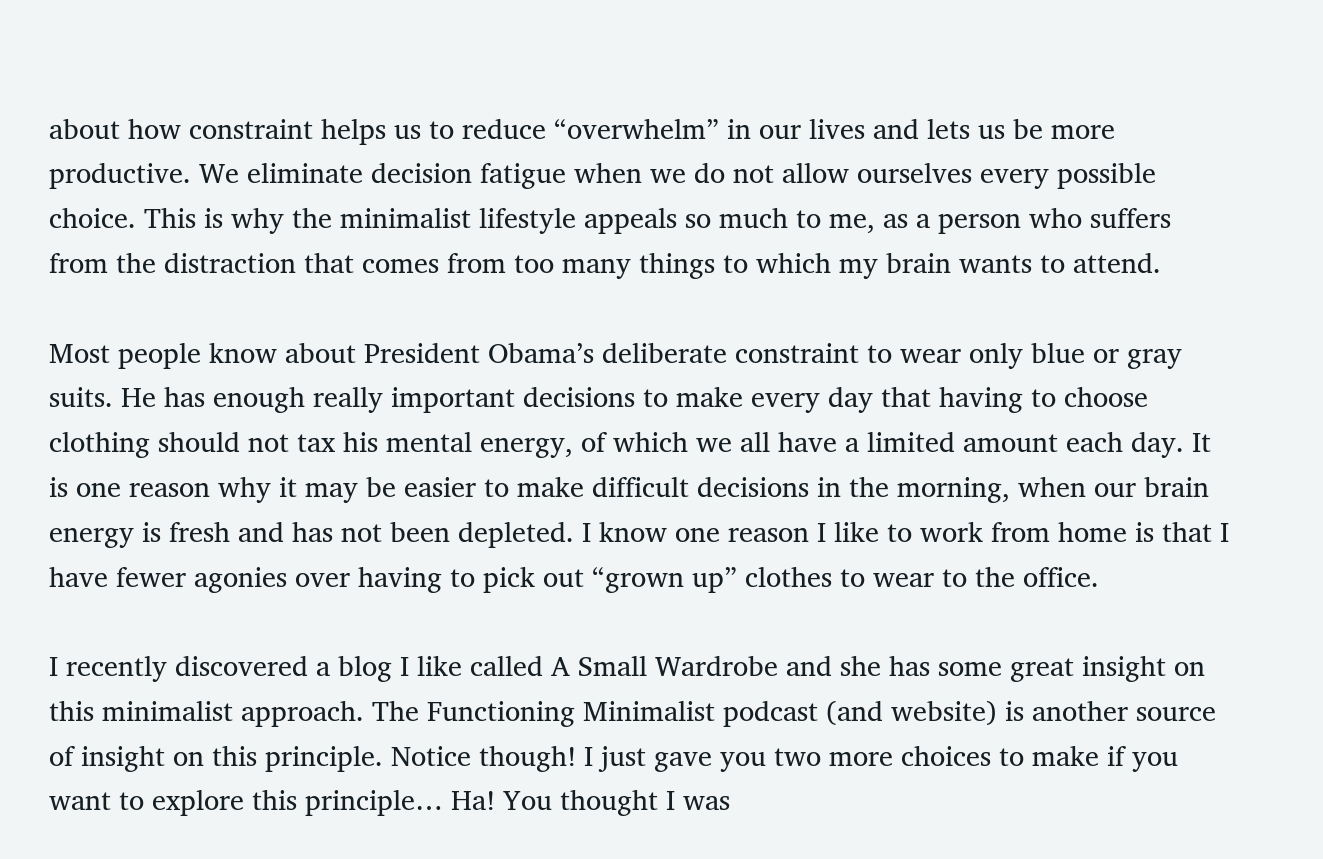about how constraint helps us to reduce “overwhelm” in our lives and lets us be more productive. We eliminate decision fatigue when we do not allow ourselves every possible choice. This is why the minimalist lifestyle appeals so much to me, as a person who suffers from the distraction that comes from too many things to which my brain wants to attend.

Most people know about President Obama’s deliberate constraint to wear only blue or gray suits. He has enough really important decisions to make every day that having to choose clothing should not tax his mental energy, of which we all have a limited amount each day. It is one reason why it may be easier to make difficult decisions in the morning, when our brain energy is fresh and has not been depleted. I know one reason I like to work from home is that I have fewer agonies over having to pick out “grown up” clothes to wear to the office.

I recently discovered a blog I like called A Small Wardrobe and she has some great insight on this minimalist approach. The Functioning Minimalist podcast (and website) is another source of insight on this principle. Notice though! I just gave you two more choices to make if you want to explore this principle… Ha! You thought I was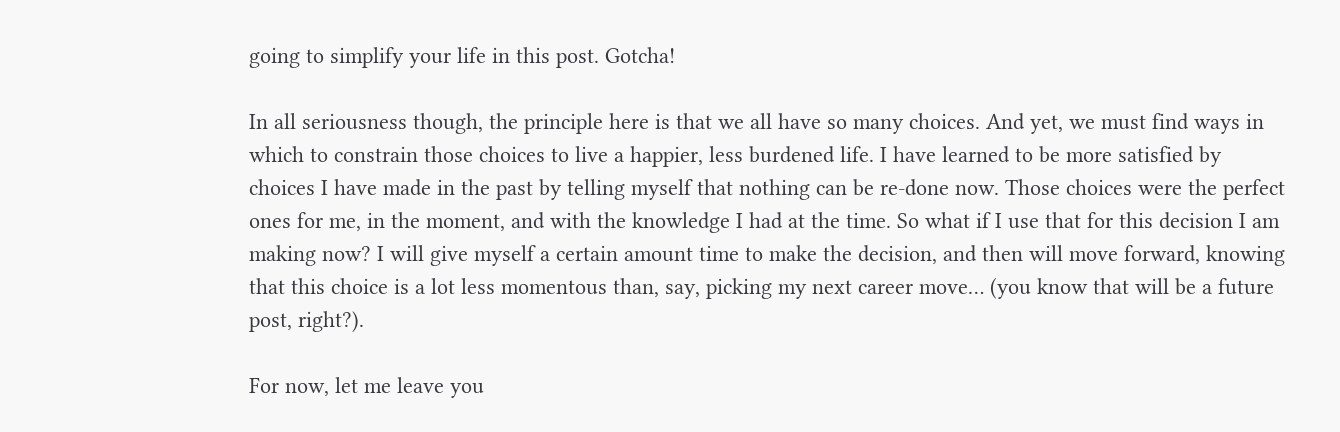going to simplify your life in this post. Gotcha!

In all seriousness though, the principle here is that we all have so many choices. And yet, we must find ways in which to constrain those choices to live a happier, less burdened life. I have learned to be more satisfied by choices I have made in the past by telling myself that nothing can be re-done now. Those choices were the perfect ones for me, in the moment, and with the knowledge I had at the time. So what if I use that for this decision I am making now? I will give myself a certain amount time to make the decision, and then will move forward, knowing that this choice is a lot less momentous than, say, picking my next career move… (you know that will be a future post, right?).

For now, let me leave you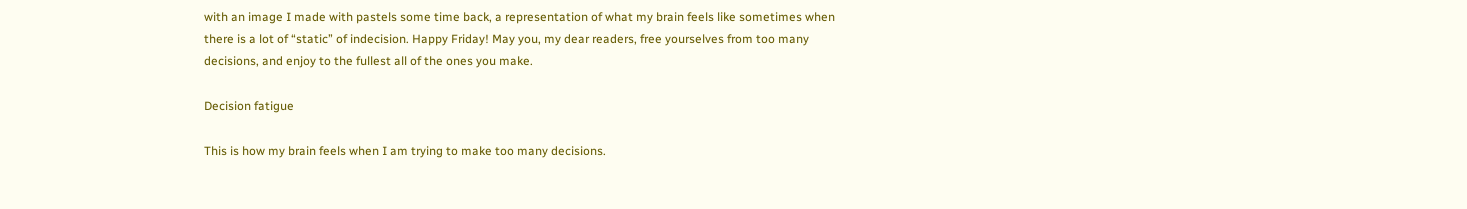with an image I made with pastels some time back, a representation of what my brain feels like sometimes when there is a lot of “static” of indecision. Happy Friday! May you, my dear readers, free yourselves from too many decisions, and enjoy to the fullest all of the ones you make.

Decision fatigue

This is how my brain feels when I am trying to make too many decisions.